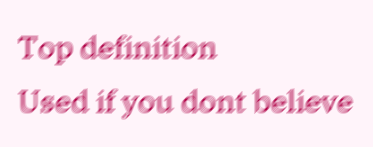Top definition
Used if you dont believe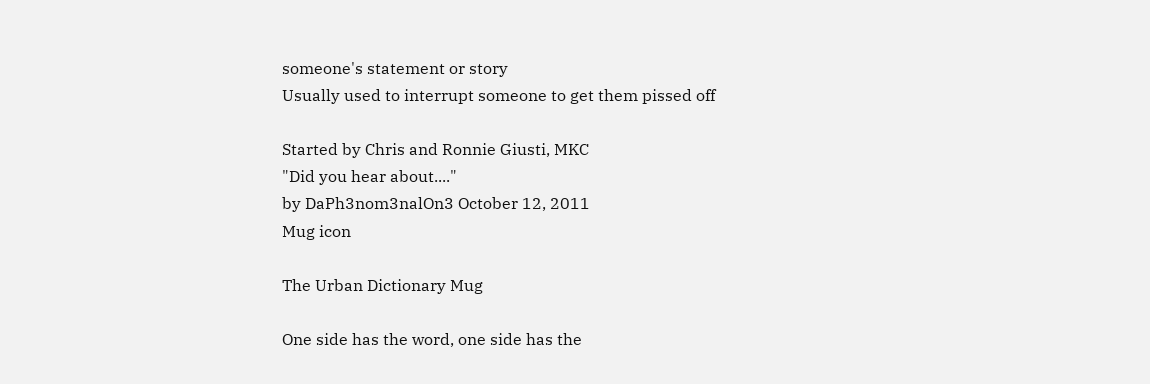someone's statement or story
Usually used to interrupt someone to get them pissed off

Started by Chris and Ronnie Giusti, MKC
"Did you hear about...."
by DaPh3nom3nalOn3 October 12, 2011
Mug icon

The Urban Dictionary Mug

One side has the word, one side has the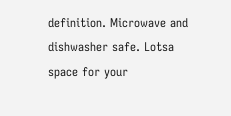definition. Microwave and dishwasher safe. Lotsa space for your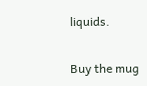liquids.

Buy the mug